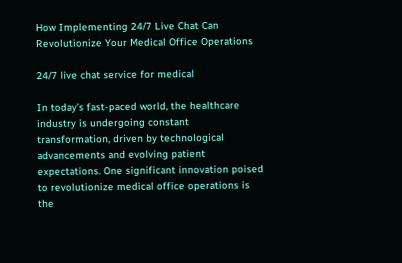How Implementing 24/7 Live Chat Can Revolutionize Your Medical Office Operations

24/7 live chat service for medical

In today’s fast-paced world, the healthcare industry is undergoing constant transformation, driven by technological advancements and evolving patient expectations. One significant innovation poised to revolutionize medical office operations is the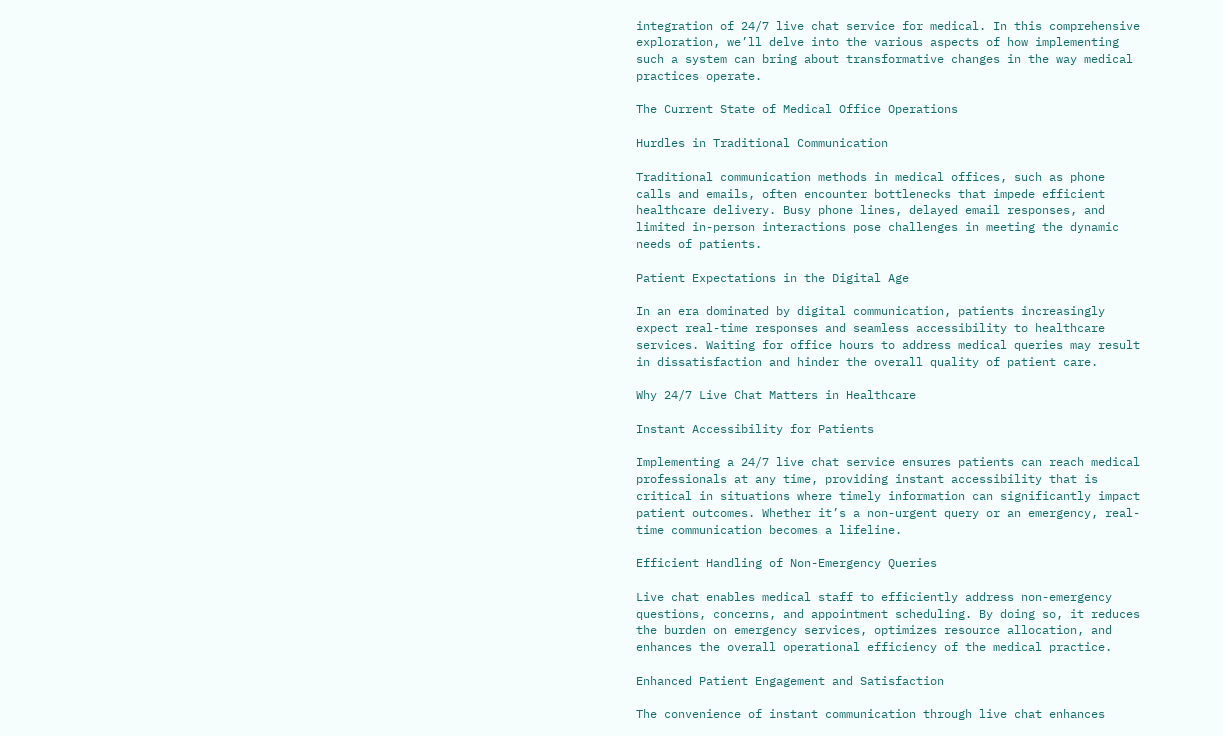integration of 24/7 live chat service for medical. In this comprehensive exploration, we’ll delve into the various aspects of how implementing such a system can bring about transformative changes in the way medical practices operate.

The Current State of Medical Office Operations

Hurdles in Traditional Communication

Traditional communication methods in medical offices, such as phone calls and emails, often encounter bottlenecks that impede efficient healthcare delivery. Busy phone lines, delayed email responses, and limited in-person interactions pose challenges in meeting the dynamic needs of patients.

Patient Expectations in the Digital Age

In an era dominated by digital communication, patients increasingly expect real-time responses and seamless accessibility to healthcare services. Waiting for office hours to address medical queries may result in dissatisfaction and hinder the overall quality of patient care.

Why 24/7 Live Chat Matters in Healthcare

Instant Accessibility for Patients

Implementing a 24/7 live chat service ensures patients can reach medical professionals at any time, providing instant accessibility that is critical in situations where timely information can significantly impact patient outcomes. Whether it’s a non-urgent query or an emergency, real-time communication becomes a lifeline.

Efficient Handling of Non-Emergency Queries

Live chat enables medical staff to efficiently address non-emergency questions, concerns, and appointment scheduling. By doing so, it reduces the burden on emergency services, optimizes resource allocation, and enhances the overall operational efficiency of the medical practice.

Enhanced Patient Engagement and Satisfaction

The convenience of instant communication through live chat enhances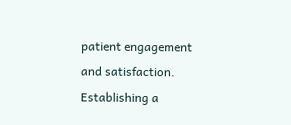patient engagement and satisfaction. Establishing a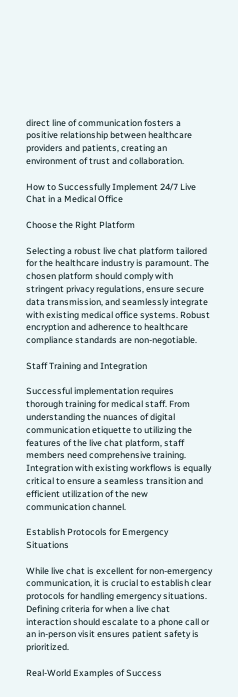direct line of communication fosters a positive relationship between healthcare providers and patients, creating an environment of trust and collaboration.

How to Successfully Implement 24/7 Live Chat in a Medical Office

Choose the Right Platform

Selecting a robust live chat platform tailored for the healthcare industry is paramount. The chosen platform should comply with stringent privacy regulations, ensure secure data transmission, and seamlessly integrate with existing medical office systems. Robust encryption and adherence to healthcare compliance standards are non-negotiable.

Staff Training and Integration

Successful implementation requires thorough training for medical staff. From understanding the nuances of digital communication etiquette to utilizing the features of the live chat platform, staff members need comprehensive training. Integration with existing workflows is equally critical to ensure a seamless transition and efficient utilization of the new communication channel.

Establish Protocols for Emergency Situations

While live chat is excellent for non-emergency communication, it is crucial to establish clear protocols for handling emergency situations. Defining criteria for when a live chat interaction should escalate to a phone call or an in-person visit ensures patient safety is prioritized.

Real-World Examples of Success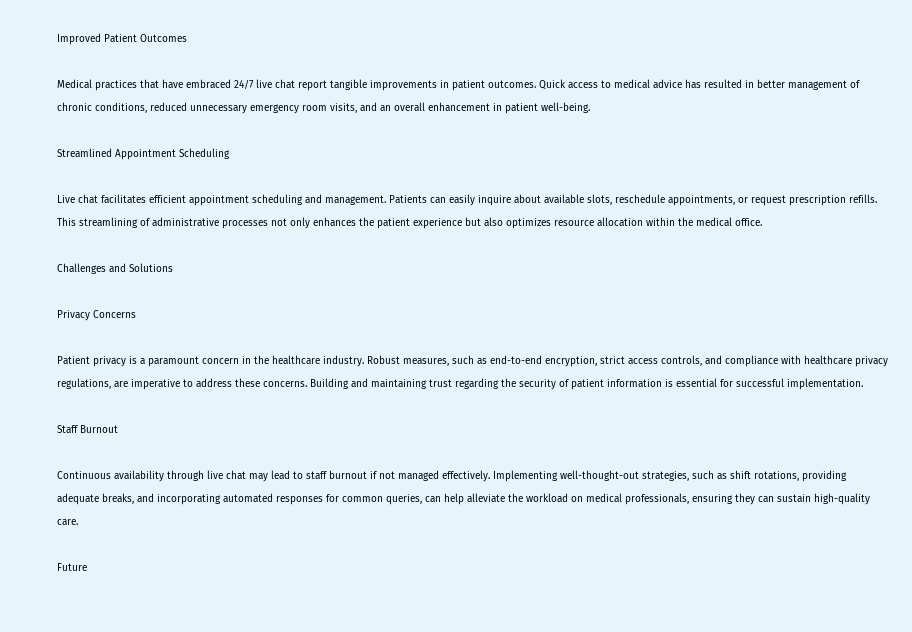Improved Patient Outcomes

Medical practices that have embraced 24/7 live chat report tangible improvements in patient outcomes. Quick access to medical advice has resulted in better management of chronic conditions, reduced unnecessary emergency room visits, and an overall enhancement in patient well-being.

Streamlined Appointment Scheduling

Live chat facilitates efficient appointment scheduling and management. Patients can easily inquire about available slots, reschedule appointments, or request prescription refills. This streamlining of administrative processes not only enhances the patient experience but also optimizes resource allocation within the medical office.

Challenges and Solutions

Privacy Concerns

Patient privacy is a paramount concern in the healthcare industry. Robust measures, such as end-to-end encryption, strict access controls, and compliance with healthcare privacy regulations, are imperative to address these concerns. Building and maintaining trust regarding the security of patient information is essential for successful implementation.

Staff Burnout

Continuous availability through live chat may lead to staff burnout if not managed effectively. Implementing well-thought-out strategies, such as shift rotations, providing adequate breaks, and incorporating automated responses for common queries, can help alleviate the workload on medical professionals, ensuring they can sustain high-quality care.

Future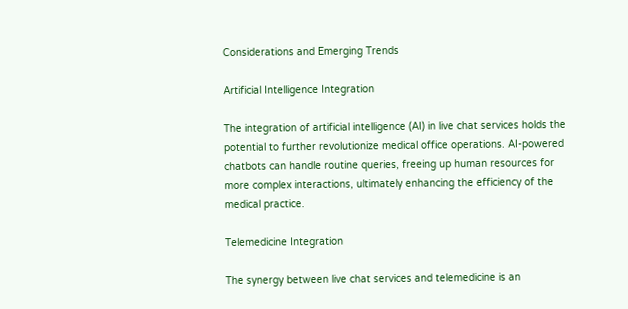Considerations and Emerging Trends

Artificial Intelligence Integration

The integration of artificial intelligence (AI) in live chat services holds the potential to further revolutionize medical office operations. AI-powered chatbots can handle routine queries, freeing up human resources for more complex interactions, ultimately enhancing the efficiency of the medical practice.

Telemedicine Integration

The synergy between live chat services and telemedicine is an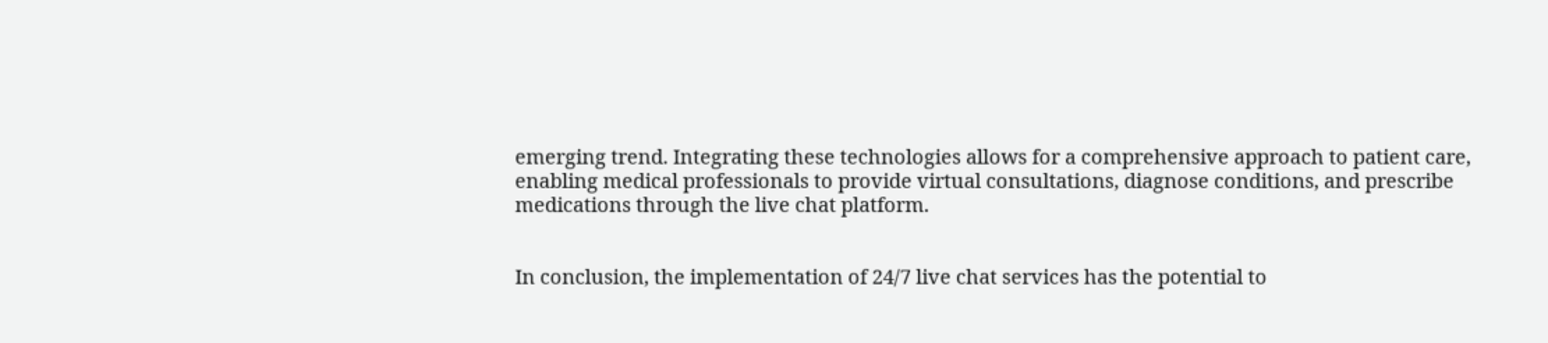emerging trend. Integrating these technologies allows for a comprehensive approach to patient care, enabling medical professionals to provide virtual consultations, diagnose conditions, and prescribe medications through the live chat platform.


In conclusion, the implementation of 24/7 live chat services has the potential to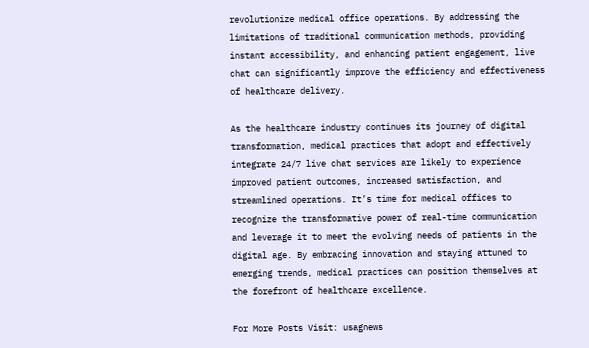revolutionize medical office operations. By addressing the limitations of traditional communication methods, providing instant accessibility, and enhancing patient engagement, live chat can significantly improve the efficiency and effectiveness of healthcare delivery.

As the healthcare industry continues its journey of digital transformation, medical practices that adopt and effectively integrate 24/7 live chat services are likely to experience improved patient outcomes, increased satisfaction, and streamlined operations. It’s time for medical offices to recognize the transformative power of real-time communication and leverage it to meet the evolving needs of patients in the digital age. By embracing innovation and staying attuned to emerging trends, medical practices can position themselves at the forefront of healthcare excellence.

For More Posts Visit: usagnews